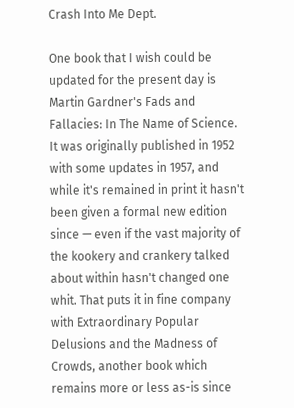Crash Into Me Dept.

One book that I wish could be updated for the present day is Martin Gardner's Fads and Fallacies: In The Name of Science. It was originally published in 1952 with some updates in 1957, and while it's remained in print it hasn't been given a formal new edition since — even if the vast majority of the kookery and crankery talked about within hasn't changed one whit. That puts it in fine company with Extraordinary Popular Delusions and the Madness of Crowds, another book which remains more or less as-is since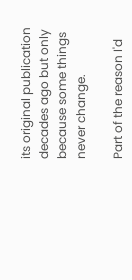its original publication decades ago but only because some things never change.

Part of the reason I'd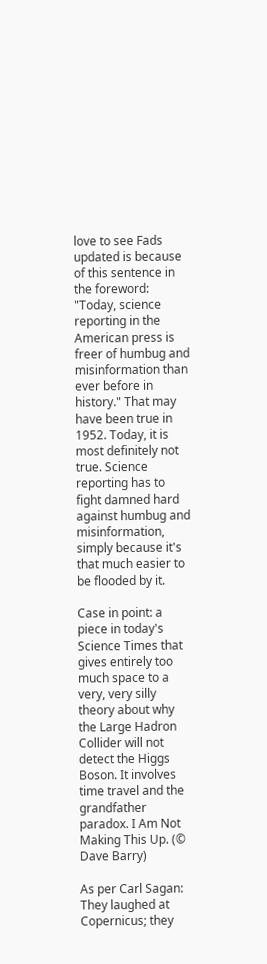love to see Fads updated is because of this sentence in the foreword: "Today, science reporting in the American press is freer of humbug and misinformation than ever before in history." That may have been true in 1952. Today, it is most definitely not true. Science reporting has to fight damned hard against humbug and misinformation, simply because it's that much easier to be flooded by it.

Case in point: a piece in today's Science Times that gives entirely too much space to a very, very silly theory about why the Large Hadron Collider will not detect the Higgs Boson. It involves time travel and the grandfather paradox. I Am Not Making This Up. (© Dave Barry)

As per Carl Sagan: They laughed at Copernicus; they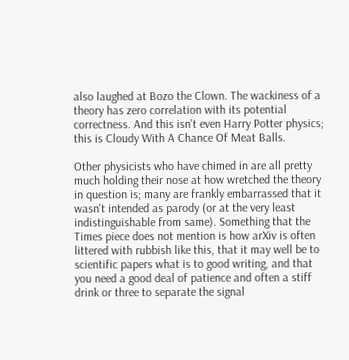also laughed at Bozo the Clown. The wackiness of a theory has zero correlation with its potential correctness. And this isn't even Harry Potter physics; this is Cloudy With A Chance Of Meat Balls.

Other physicists who have chimed in are all pretty much holding their nose at how wretched the theory in question is; many are frankly embarrassed that it wasn't intended as parody (or at the very least indistinguishable from same). Something that the Times piece does not mention is how arXiv is often littered with rubbish like this, that it may well be to scientific papers what is to good writing, and that you need a good deal of patience and often a stiff drink or three to separate the signal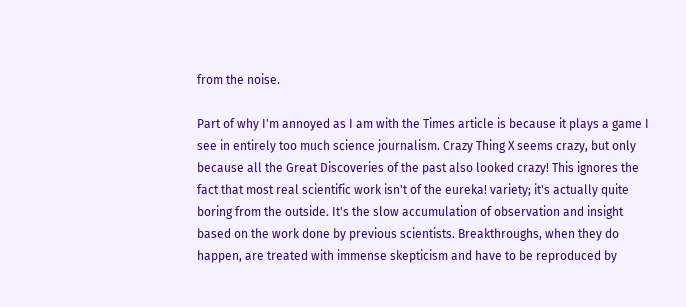from the noise.

Part of why I'm annoyed as I am with the Times article is because it plays a game I see in entirely too much science journalism. Crazy Thing X seems crazy, but only because all the Great Discoveries of the past also looked crazy! This ignores the fact that most real scientific work isn't of the eureka! variety; it's actually quite boring from the outside. It's the slow accumulation of observation and insight based on the work done by previous scientists. Breakthroughs, when they do happen, are treated with immense skepticism and have to be reproduced by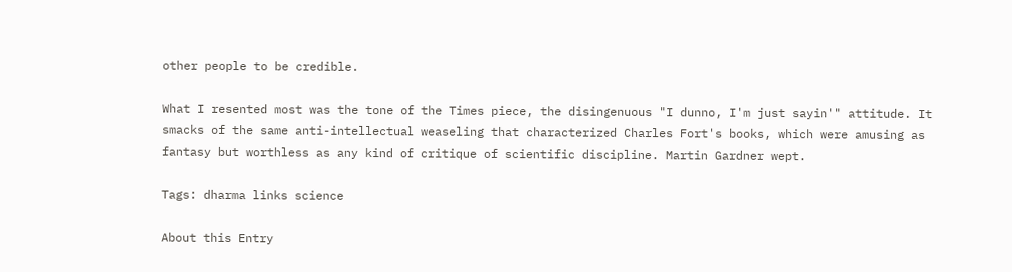other people to be credible.

What I resented most was the tone of the Times piece, the disingenuous "I dunno, I'm just sayin'" attitude. It smacks of the same anti-intellectual weaseling that characterized Charles Fort's books, which were amusing as fantasy but worthless as any kind of critique of scientific discipline. Martin Gardner wept.

Tags: dharma links science

About this Entry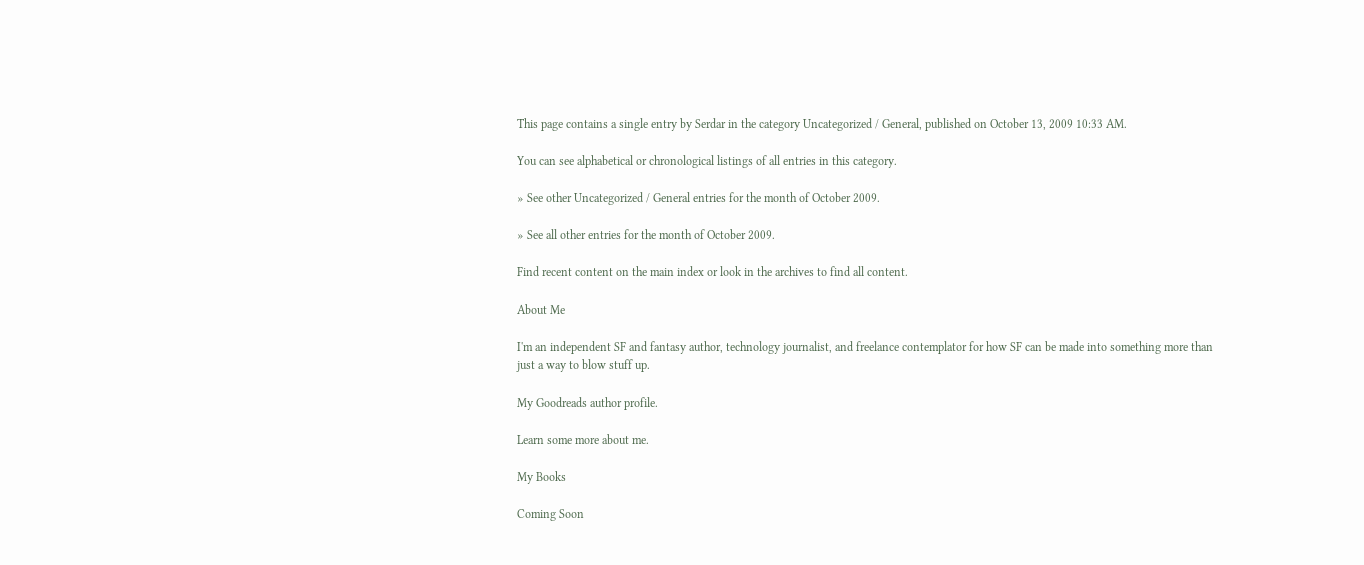This page contains a single entry by Serdar in the category Uncategorized / General, published on October 13, 2009 10:33 AM.

You can see alphabetical or chronological listings of all entries in this category.

» See other Uncategorized / General entries for the month of October 2009.

» See all other entries for the month of October 2009.

Find recent content on the main index or look in the archives to find all content.

About Me

I'm an independent SF and fantasy author, technology journalist, and freelance contemplator for how SF can be made into something more than just a way to blow stuff up.

My Goodreads author profile.

Learn some more about me.

My Books

Coming Soon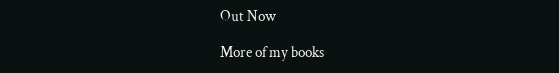Out Now

More of my books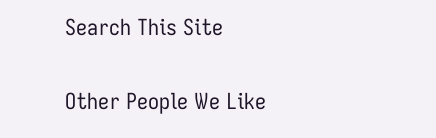Search This Site

Other People We Like